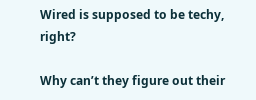Wired is supposed to be techy, right?

Why can’t they figure out their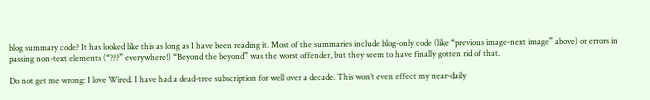blog summary code? It has looked like this as long as I have been reading it. Most of the summaries include blog-only code (like “previous image-next image” above) or errors in passing non-text elements (“???” everywhere!) “Beyond the beyond” was the worst offender, but they seem to have finally gotten rid of that.

Do not get me wrong: I love Wired. I have had a dead-tree subscription for well over a decade. This won’t even effect my near-daily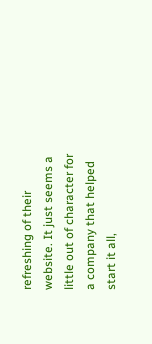refreshing of their website. It just seems a little out of character for a company that helped start it all,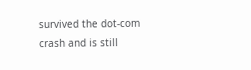survived the dot-com crash and is still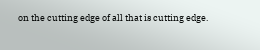on the cutting edge of all that is cutting edge.